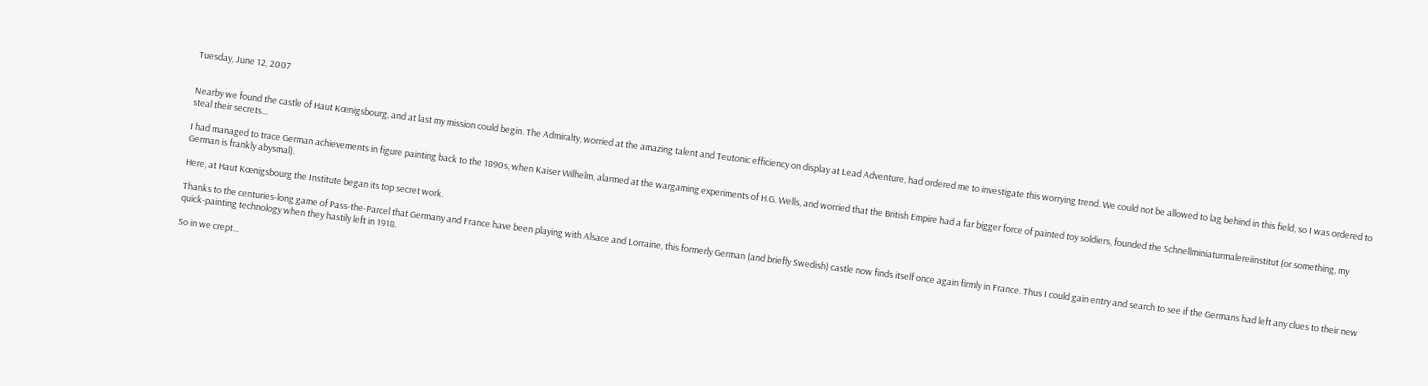Tuesday, June 12, 2007


Nearby we found the castle of Haut Kœnigsbourg, and at last my mission could begin. The Admiralty, worried at the amazing talent and Teutonic efficiency on display at Lead Adventure, had ordered me to investigate this worrying trend. We could not be allowed to lag behind in this field, so I was ordered to steal their secrets...

I had managed to trace German achievements in figure painting back to the 1890s, when Kaiser Wilhelm, alarmed at the wargaming experiments of H.G. Wells, and worried that the British Empire had a far bigger force of painted toy soldiers, founded the Schnellminiaturmalereiinstitut (or something, my German is frankly abysmal).

Here, at Haut Kœnigsbourg the Institute began its top secret work.

Thanks to the centuries-long game of Pass-the-Parcel that Germany and France have been playing with Alsace and Lorraine, this formerly German (and briefly Swedish) castle now finds itself once again firmly in France. Thus I could gain entry and search to see if the Germans had left any clues to their new quick-painting technology when they hastily left in 1918.

So in we crept...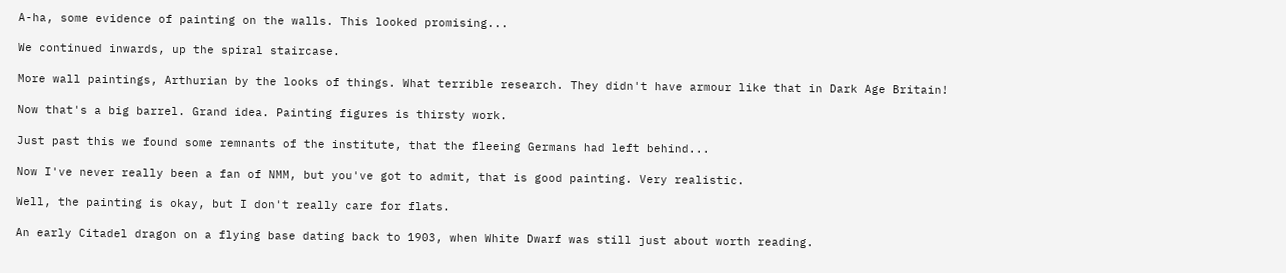A-ha, some evidence of painting on the walls. This looked promising...

We continued inwards, up the spiral staircase.

More wall paintings, Arthurian by the looks of things. What terrible research. They didn't have armour like that in Dark Age Britain!

Now that's a big barrel. Grand idea. Painting figures is thirsty work.

Just past this we found some remnants of the institute, that the fleeing Germans had left behind...

Now I've never really been a fan of NMM, but you've got to admit, that is good painting. Very realistic.

Well, the painting is okay, but I don't really care for flats.

An early Citadel dragon on a flying base dating back to 1903, when White Dwarf was still just about worth reading.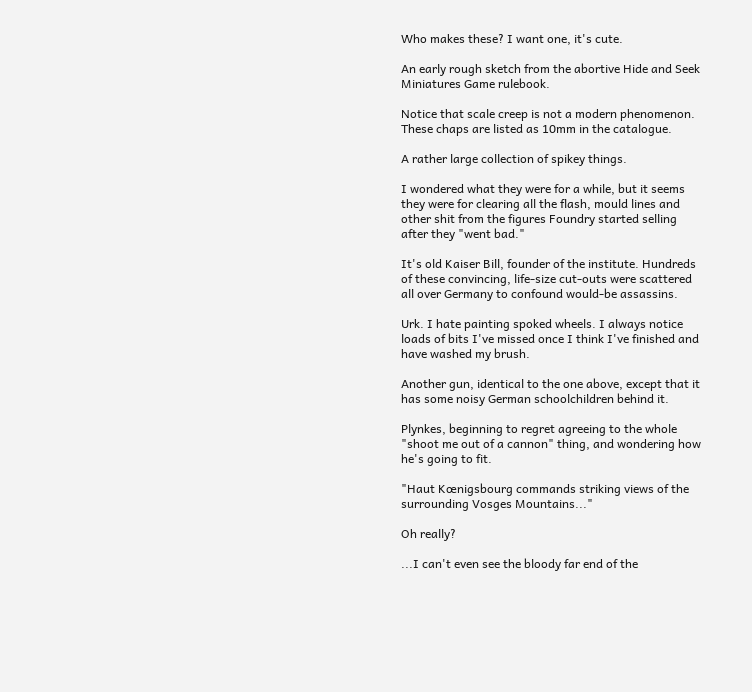Who makes these? I want one, it's cute.

An early rough sketch from the abortive Hide and Seek Miniatures Game rulebook.

Notice that scale creep is not a modern phenomenon. These chaps are listed as 10mm in the catalogue.

A rather large collection of spikey things.

I wondered what they were for a while, but it seems they were for clearing all the flash, mould lines and other shit from the figures Foundry started selling after they "went bad."

It's old Kaiser Bill, founder of the institute. Hundreds of these convincing, life-size cut-outs were scattered all over Germany to confound would-be assassins.

Urk. I hate painting spoked wheels. I always notice loads of bits I've missed once I think I've finished and have washed my brush.

Another gun, identical to the one above, except that it has some noisy German schoolchildren behind it.

Plynkes, beginning to regret agreeing to the whole "shoot me out of a cannon" thing, and wondering how he's going to fit.

"Haut Kœnigsbourg commands striking views of the surrounding Vosges Mountains..."

Oh really?

...I can't even see the bloody far end of the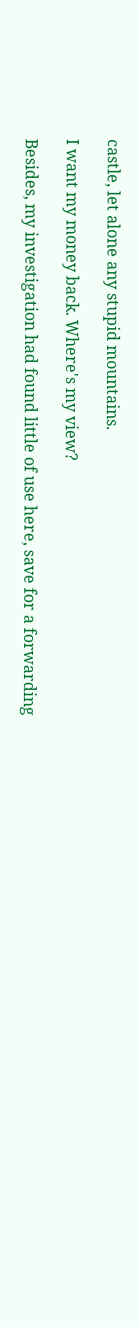castle, let alone any stupid mountains.

I want my money back. Where's my view?

Besides, my investigation had found little of use here, save for a forwarding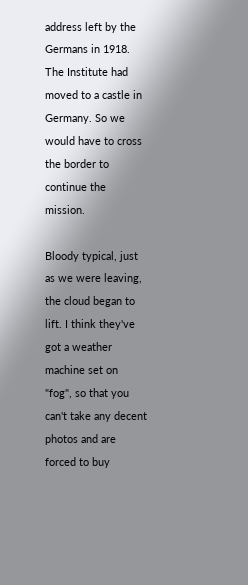address left by the Germans in 1918. The Institute had moved to a castle in Germany. So we would have to cross the border to continue the mission.

Bloody typical, just as we were leaving, the cloud began to lift. I think they've got a weather machine set on "fog", so that you can't take any decent photos and are forced to buy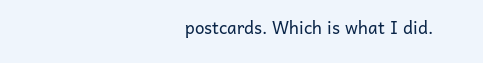postcards. Which is what I did.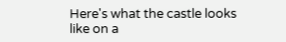Here's what the castle looks like on a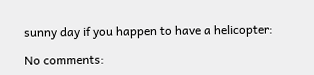sunny day if you happen to have a helicopter:

No comments: